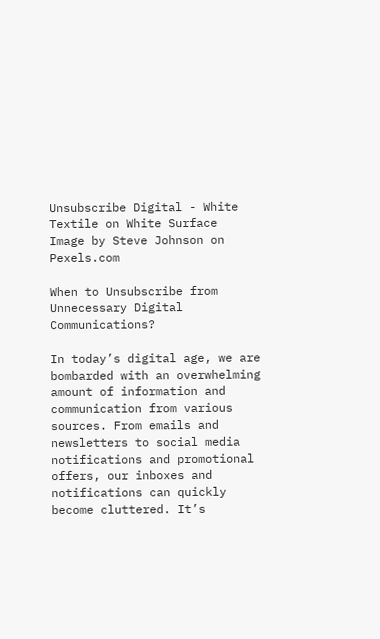Unsubscribe Digital - White Textile on White Surface
Image by Steve Johnson on Pexels.com

When to Unsubscribe from Unnecessary Digital Communications?

In today’s digital age, we are bombarded with an overwhelming amount of information and communication from various sources. From emails and newsletters to social media notifications and promotional offers, our inboxes and notifications can quickly become cluttered. It’s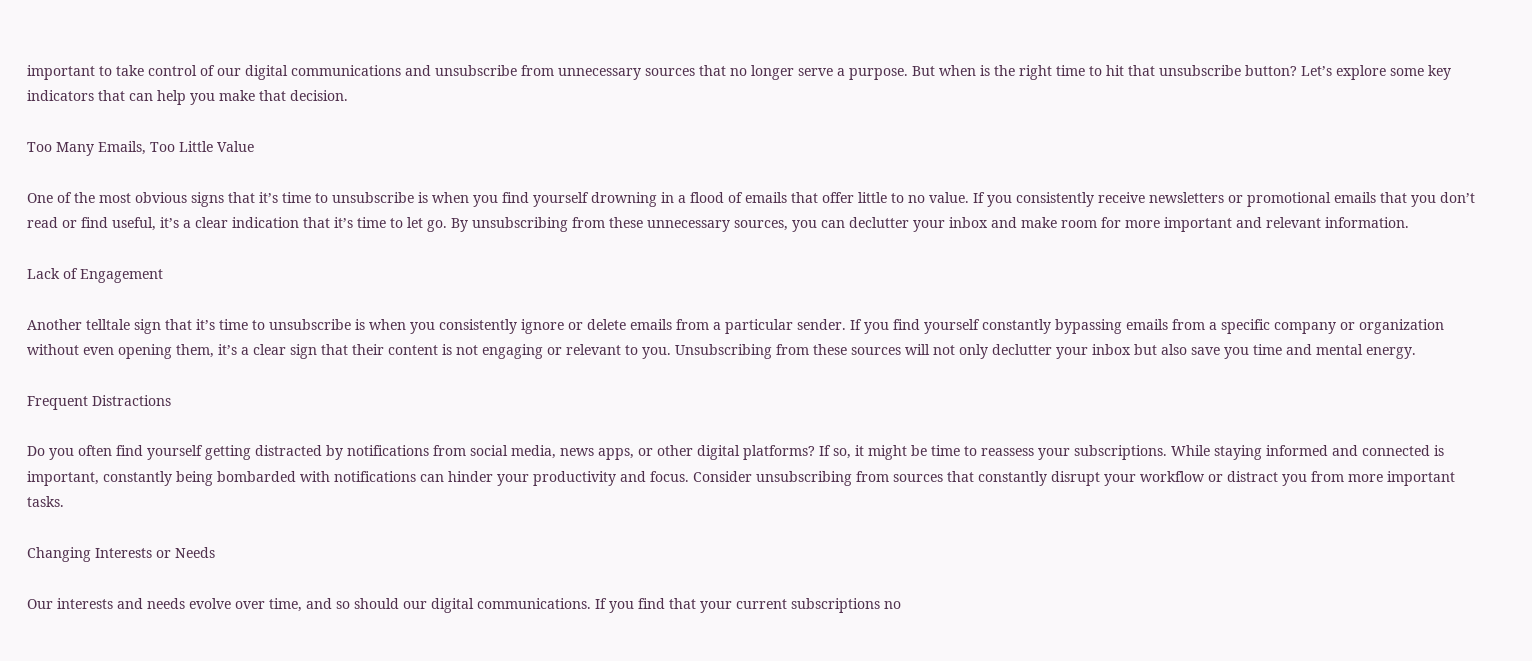important to take control of our digital communications and unsubscribe from unnecessary sources that no longer serve a purpose. But when is the right time to hit that unsubscribe button? Let’s explore some key indicators that can help you make that decision.

Too Many Emails, Too Little Value

One of the most obvious signs that it’s time to unsubscribe is when you find yourself drowning in a flood of emails that offer little to no value. If you consistently receive newsletters or promotional emails that you don’t read or find useful, it’s a clear indication that it’s time to let go. By unsubscribing from these unnecessary sources, you can declutter your inbox and make room for more important and relevant information.

Lack of Engagement

Another telltale sign that it’s time to unsubscribe is when you consistently ignore or delete emails from a particular sender. If you find yourself constantly bypassing emails from a specific company or organization without even opening them, it’s a clear sign that their content is not engaging or relevant to you. Unsubscribing from these sources will not only declutter your inbox but also save you time and mental energy.

Frequent Distractions

Do you often find yourself getting distracted by notifications from social media, news apps, or other digital platforms? If so, it might be time to reassess your subscriptions. While staying informed and connected is important, constantly being bombarded with notifications can hinder your productivity and focus. Consider unsubscribing from sources that constantly disrupt your workflow or distract you from more important tasks.

Changing Interests or Needs

Our interests and needs evolve over time, and so should our digital communications. If you find that your current subscriptions no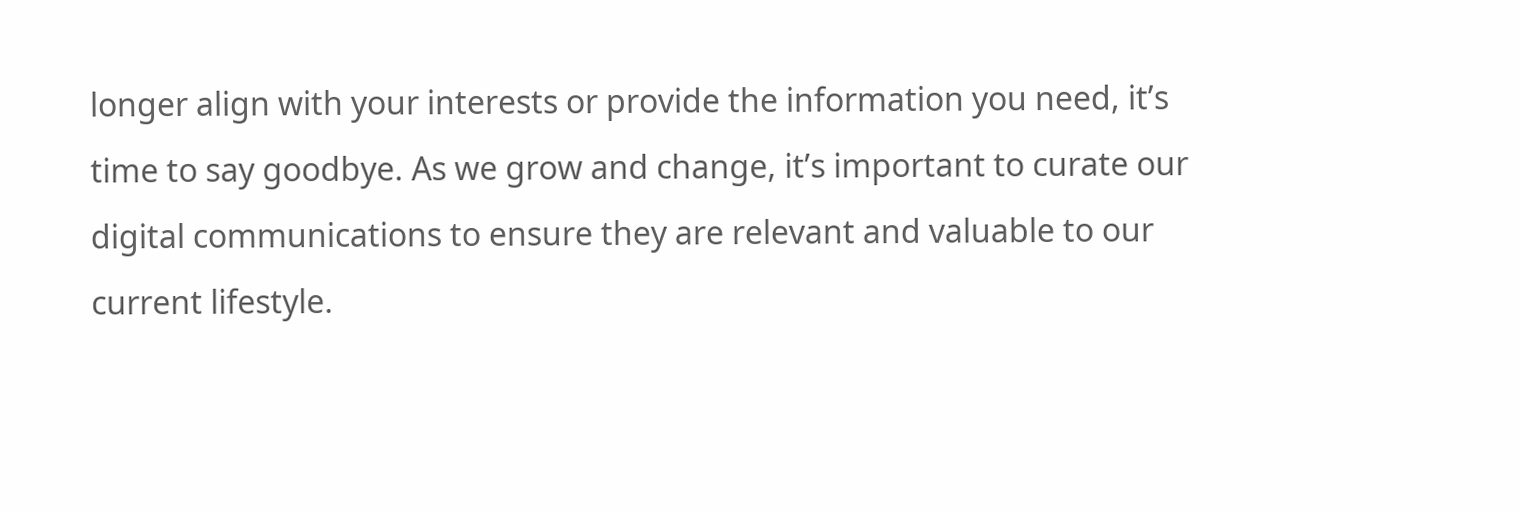longer align with your interests or provide the information you need, it’s time to say goodbye. As we grow and change, it’s important to curate our digital communications to ensure they are relevant and valuable to our current lifestyle.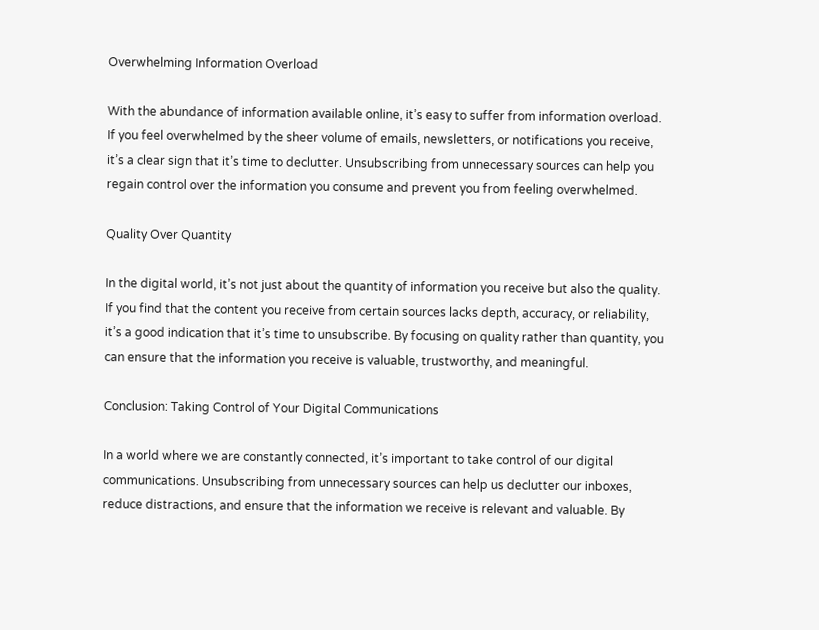Overwhelming Information Overload

With the abundance of information available online, it’s easy to suffer from information overload. If you feel overwhelmed by the sheer volume of emails, newsletters, or notifications you receive, it’s a clear sign that it’s time to declutter. Unsubscribing from unnecessary sources can help you regain control over the information you consume and prevent you from feeling overwhelmed.

Quality Over Quantity

In the digital world, it’s not just about the quantity of information you receive but also the quality. If you find that the content you receive from certain sources lacks depth, accuracy, or reliability, it’s a good indication that it’s time to unsubscribe. By focusing on quality rather than quantity, you can ensure that the information you receive is valuable, trustworthy, and meaningful.

Conclusion: Taking Control of Your Digital Communications

In a world where we are constantly connected, it’s important to take control of our digital communications. Unsubscribing from unnecessary sources can help us declutter our inboxes, reduce distractions, and ensure that the information we receive is relevant and valuable. By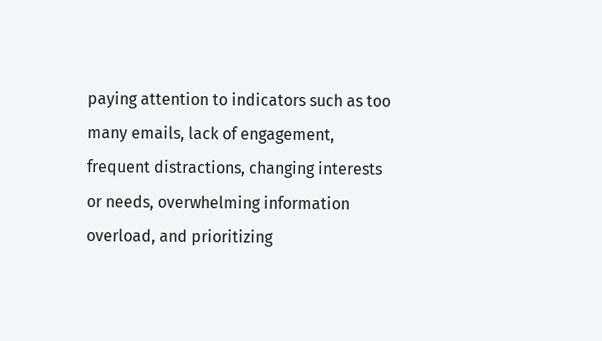paying attention to indicators such as too many emails, lack of engagement, frequent distractions, changing interests or needs, overwhelming information overload, and prioritizing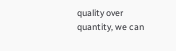quality over quantity, we can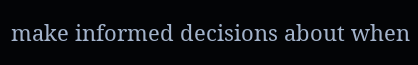make informed decisions about when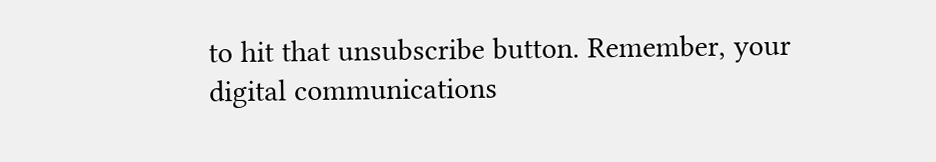to hit that unsubscribe button. Remember, your digital communications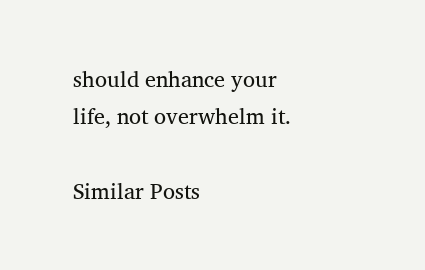should enhance your life, not overwhelm it.

Similar Posts